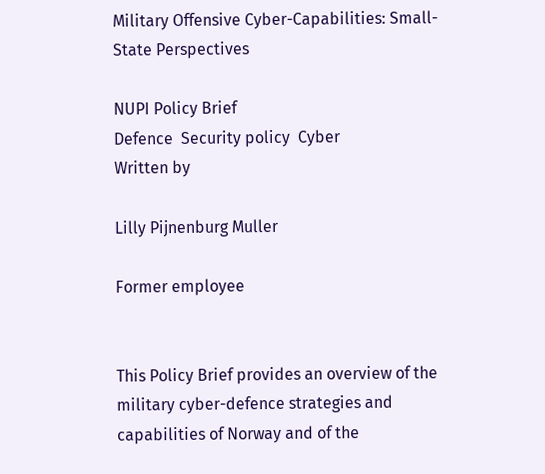Military Offensive Cyber-Capabilities: Small-State Perspectives

NUPI Policy Brief
Defence  Security policy  Cyber
Written by

Lilly Pijnenburg Muller

Former employee


This Policy Brief provides an overview of the military cyber-defence strategies and capabilities of Norway and of the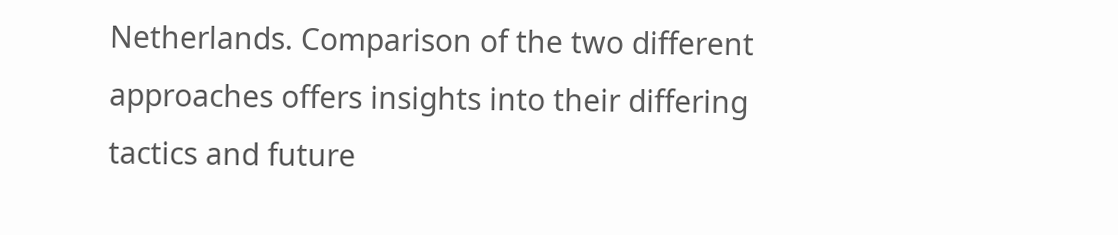Netherlands. Comparison of the two different approaches offers insights into their differing tactics and future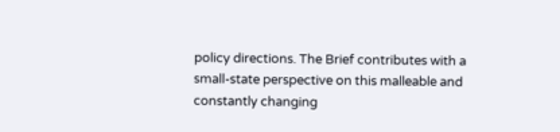policy directions. The Brief contributes with a small-state perspective on this malleable and constantly changing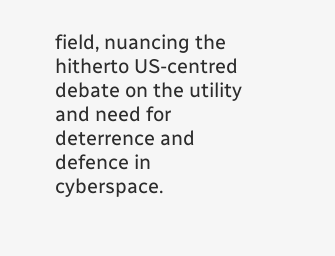field, nuancing the hitherto US-centred debate on the utility and need for deterrence and defence in cyberspace.